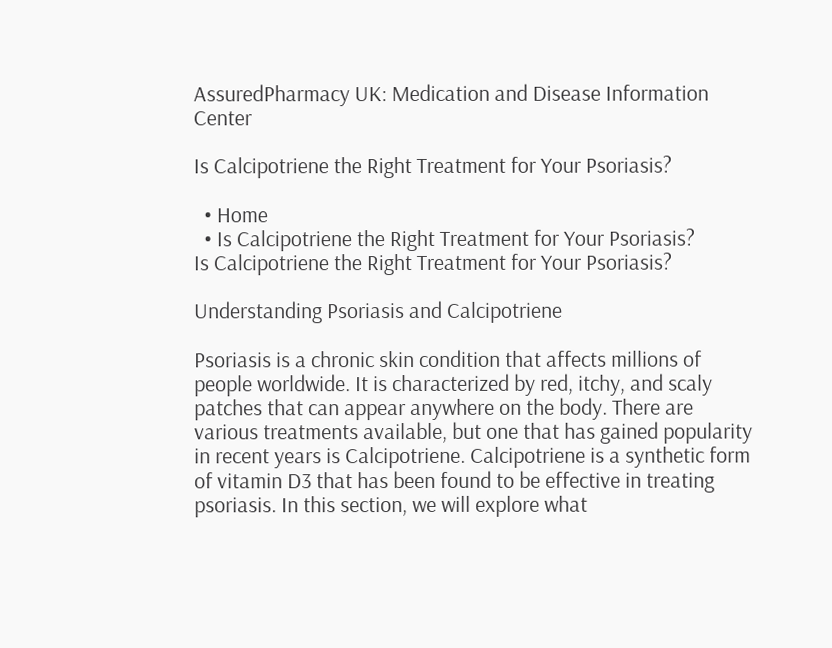AssuredPharmacy UK: Medication and Disease Information Center

Is Calcipotriene the Right Treatment for Your Psoriasis?

  • Home
  • Is Calcipotriene the Right Treatment for Your Psoriasis?
Is Calcipotriene the Right Treatment for Your Psoriasis?

Understanding Psoriasis and Calcipotriene

Psoriasis is a chronic skin condition that affects millions of people worldwide. It is characterized by red, itchy, and scaly patches that can appear anywhere on the body. There are various treatments available, but one that has gained popularity in recent years is Calcipotriene. Calcipotriene is a synthetic form of vitamin D3 that has been found to be effective in treating psoriasis. In this section, we will explore what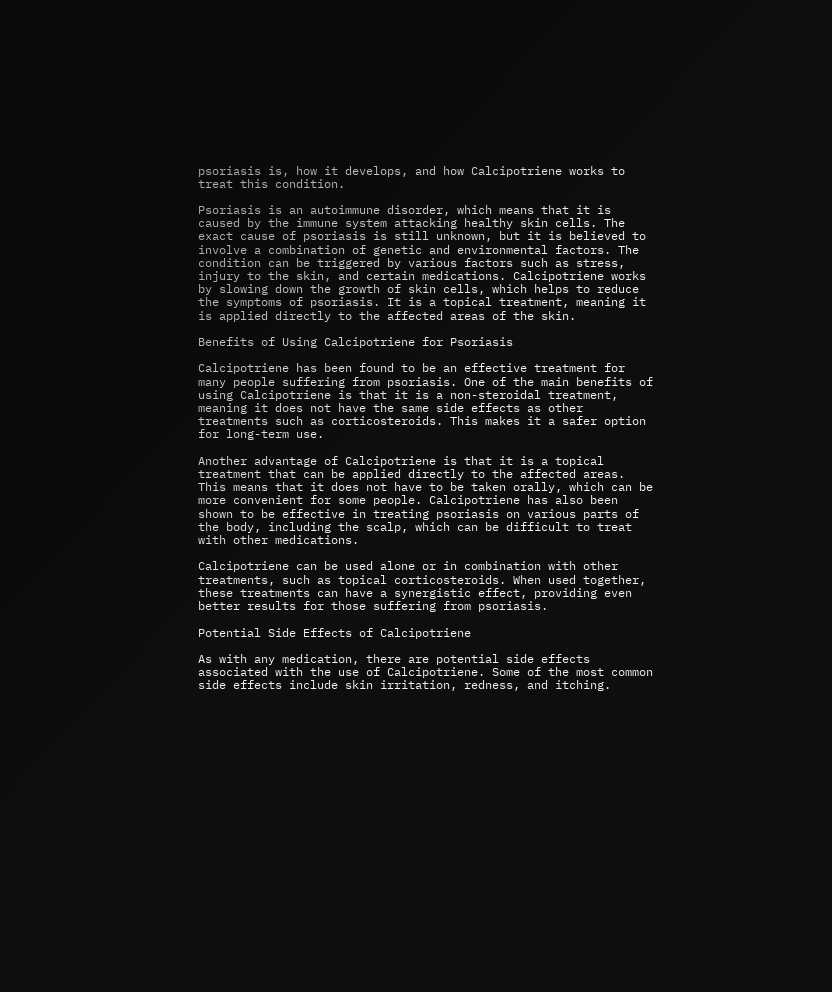psoriasis is, how it develops, and how Calcipotriene works to treat this condition.

Psoriasis is an autoimmune disorder, which means that it is caused by the immune system attacking healthy skin cells. The exact cause of psoriasis is still unknown, but it is believed to involve a combination of genetic and environmental factors. The condition can be triggered by various factors such as stress, injury to the skin, and certain medications. Calcipotriene works by slowing down the growth of skin cells, which helps to reduce the symptoms of psoriasis. It is a topical treatment, meaning it is applied directly to the affected areas of the skin.

Benefits of Using Calcipotriene for Psoriasis

Calcipotriene has been found to be an effective treatment for many people suffering from psoriasis. One of the main benefits of using Calcipotriene is that it is a non-steroidal treatment, meaning it does not have the same side effects as other treatments such as corticosteroids. This makes it a safer option for long-term use.

Another advantage of Calcipotriene is that it is a topical treatment that can be applied directly to the affected areas. This means that it does not have to be taken orally, which can be more convenient for some people. Calcipotriene has also been shown to be effective in treating psoriasis on various parts of the body, including the scalp, which can be difficult to treat with other medications.

Calcipotriene can be used alone or in combination with other treatments, such as topical corticosteroids. When used together, these treatments can have a synergistic effect, providing even better results for those suffering from psoriasis.

Potential Side Effects of Calcipotriene

As with any medication, there are potential side effects associated with the use of Calcipotriene. Some of the most common side effects include skin irritation, redness, and itching.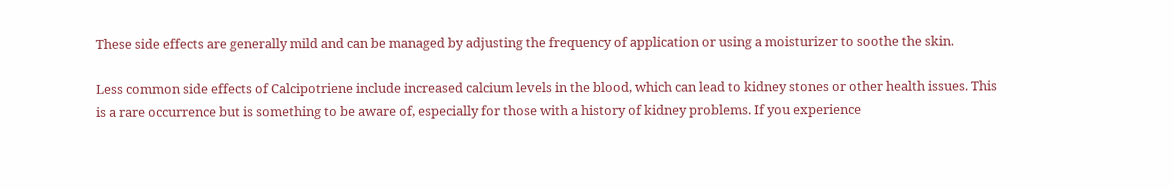These side effects are generally mild and can be managed by adjusting the frequency of application or using a moisturizer to soothe the skin.

Less common side effects of Calcipotriene include increased calcium levels in the blood, which can lead to kidney stones or other health issues. This is a rare occurrence but is something to be aware of, especially for those with a history of kidney problems. If you experience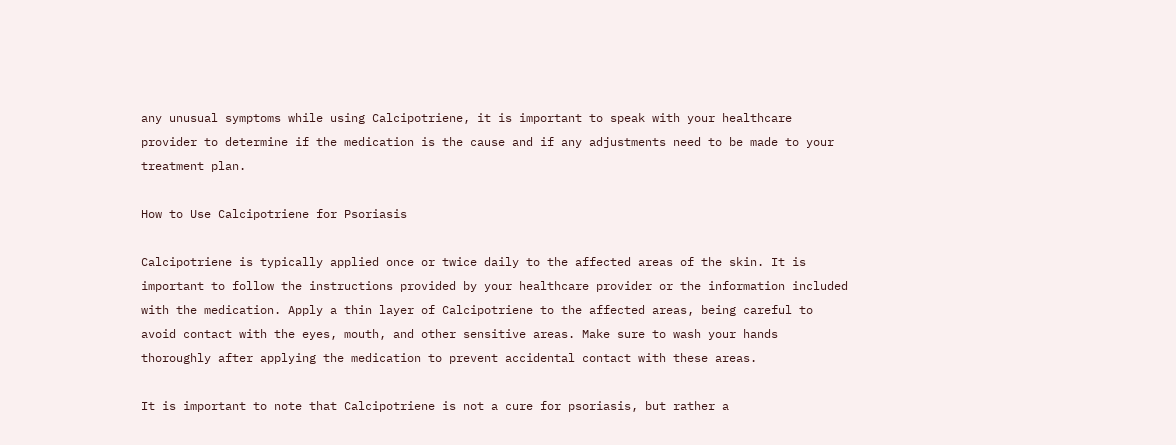any unusual symptoms while using Calcipotriene, it is important to speak with your healthcare provider to determine if the medication is the cause and if any adjustments need to be made to your treatment plan.

How to Use Calcipotriene for Psoriasis

Calcipotriene is typically applied once or twice daily to the affected areas of the skin. It is important to follow the instructions provided by your healthcare provider or the information included with the medication. Apply a thin layer of Calcipotriene to the affected areas, being careful to avoid contact with the eyes, mouth, and other sensitive areas. Make sure to wash your hands thoroughly after applying the medication to prevent accidental contact with these areas.

It is important to note that Calcipotriene is not a cure for psoriasis, but rather a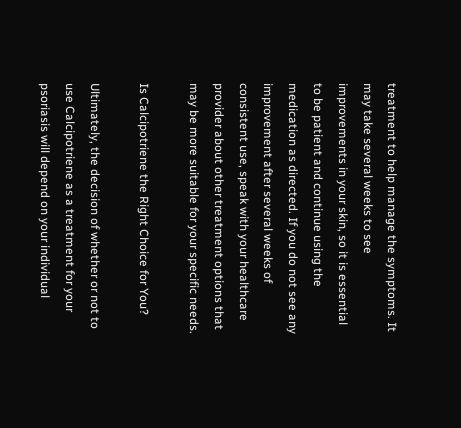treatment to help manage the symptoms. It may take several weeks to see improvements in your skin, so it is essential to be patient and continue using the medication as directed. If you do not see any improvement after several weeks of consistent use, speak with your healthcare provider about other treatment options that may be more suitable for your specific needs.

Is Calcipotriene the Right Choice for You?

Ultimately, the decision of whether or not to use Calcipotriene as a treatment for your psoriasis will depend on your individual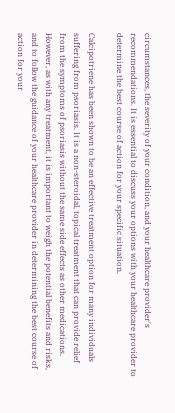circumstances, the severity of your condition, and your healthcare provider's recommendations. It is essential to discuss your options with your healthcare provider to determine the best course of action for your specific situation.

Calcipotriene has been shown to be an effective treatment option for many individuals suffering from psoriasis. It is a non-steroidal, topical treatment that can provide relief from the symptoms of psoriasis without the same side effects as other medications. However, as with any treatment, it is important to weigh the potential benefits and risks, and to follow the guidance of your healthcare provider in determining the best course of action for your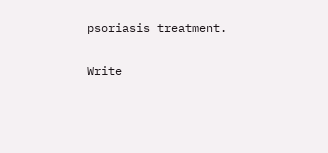psoriasis treatment.

Write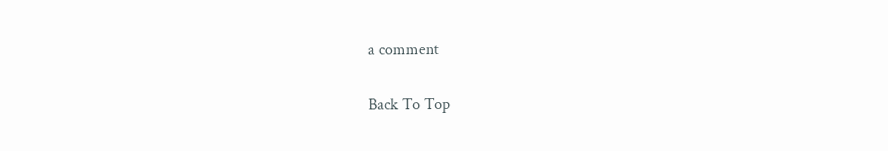a comment

Back To Top